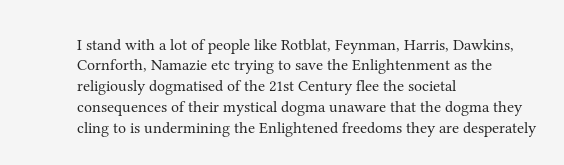I stand with a lot of people like Rotblat, Feynman, Harris, Dawkins, Cornforth, Namazie etc trying to save the Enlightenment as the religiously dogmatised of the 21st Century flee the societal consequences of their mystical dogma unaware that the dogma they cling to is undermining the Enlightened freedoms they are desperately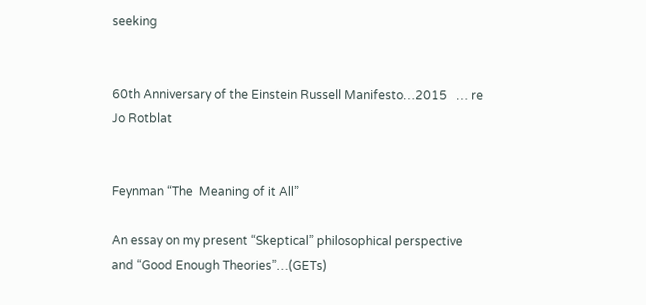seeking


60th Anniversary of the Einstein Russell Manifesto…2015   … re  Jo Rotblat


Feynman “The  Meaning of it All”

An essay on my present “Skeptical” philosophical perspective and “Good Enough Theories”…(GETs)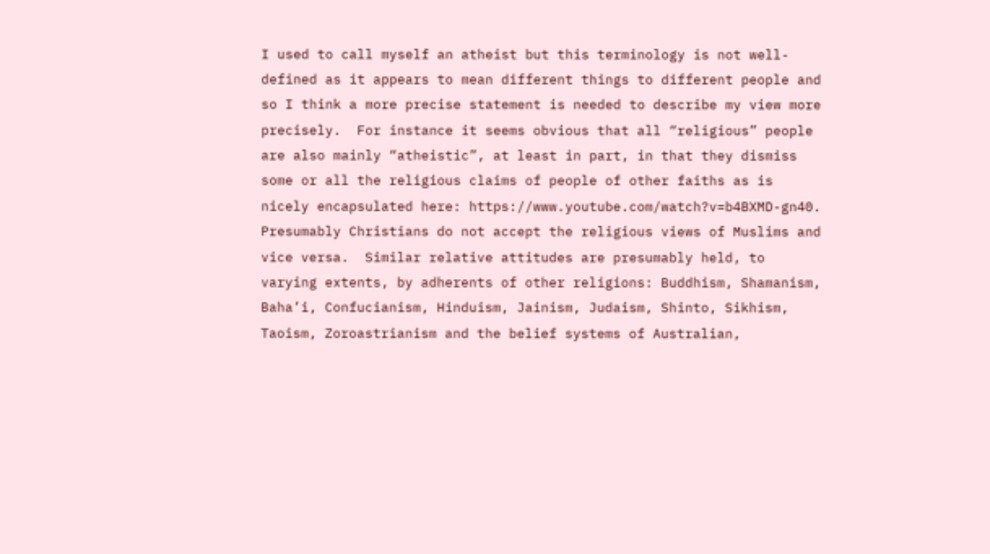I used to call myself an atheist but this terminology is not well-defined as it appears to mean different things to different people and so I think a more precise statement is needed to describe my view more precisely.  For instance it seems obvious that all “religious” people are also mainly “atheistic”, at least in part, in that they dismiss some or all the religious claims of people of other faiths as is nicely encapsulated here: https://www.youtube.com/watch?v=b4BXMD-gn40. Presumably Christians do not accept the religious views of Muslims and vice versa.  Similar relative attitudes are presumably held, to varying extents, by adherents of other religions: Buddhism, Shamanism, Baha’i, Confucianism, Hinduism, Jainism, Judaism, Shinto, Sikhism, Taoism, Zoroastrianism and the belief systems of Australian,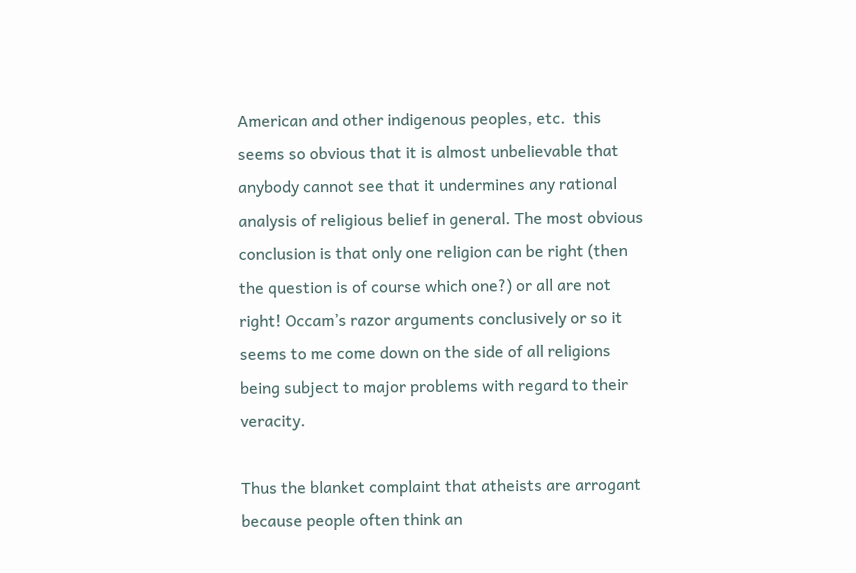American and other indigenous peoples, etc.  this seems so obvious that it is almost unbelievable that anybody cannot see that it undermines any rational analysis of religious belief in general. The most obvious conclusion is that only one religion can be right (then the question is of course which one?) or all are not right! Occam’s razor arguments conclusively or so it seems to me come down on the side of all religions being subject to major problems with regard to their veracity.

Thus the blanket complaint that atheists are arrogant because people often think an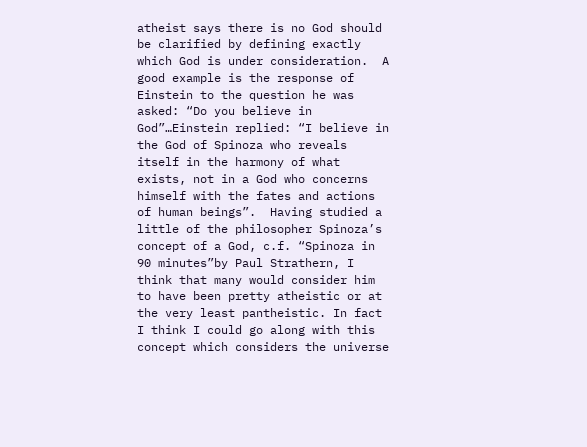atheist says there is no God should be clarified by defining exactly which God is under consideration.  A good example is the response of Einstein to the question he was asked: “Do you believe in God”…Einstein replied: “I believe in the God of Spinoza who reveals itself in the harmony of what exists, not in a God who concerns himself with the fates and actions of human beings”.  Having studied a little of the philosopher Spinoza’s concept of a God, c.f. “Spinoza in 90 minutes”by Paul Strathern, I think that many would consider him to have been pretty atheistic or at the very least pantheistic. In fact I think I could go along with this concept which considers the universe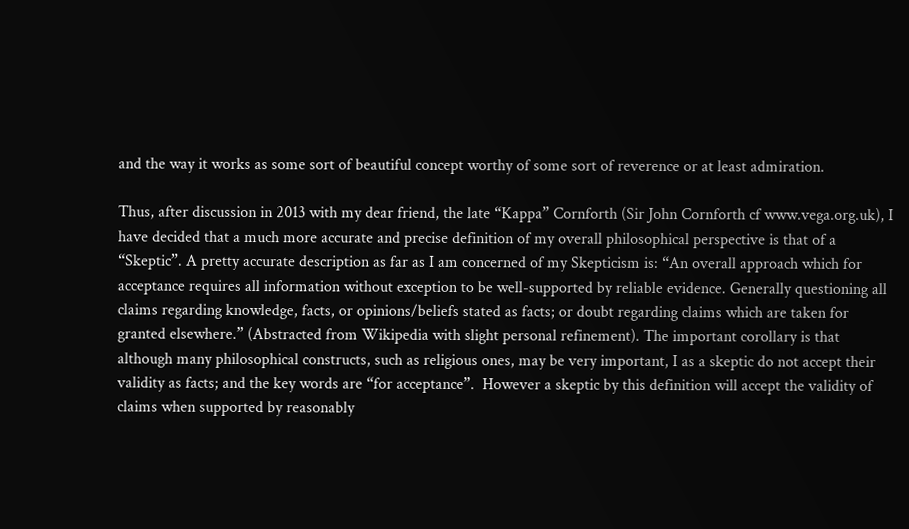and the way it works as some sort of beautiful concept worthy of some sort of reverence or at least admiration.

Thus, after discussion in 2013 with my dear friend, the late “Kappa” Cornforth (Sir John Cornforth cf www.vega.org.uk), I have decided that a much more accurate and precise definition of my overall philosophical perspective is that of a “Skeptic”. A pretty accurate description as far as I am concerned of my Skepticism is: “An overall approach which for acceptance requires all information without exception to be well-supported by reliable evidence. Generally questioning all claims regarding knowledge, facts, or opinions/beliefs stated as facts; or doubt regarding claims which are taken for granted elsewhere.” (Abstracted from Wikipedia with slight personal refinement). The important corollary is that although many philosophical constructs, such as religious ones, may be very important, I as a skeptic do not accept their validity as facts; and the key words are “for acceptance”.  However a skeptic by this definition will accept the validity of claims when supported by reasonably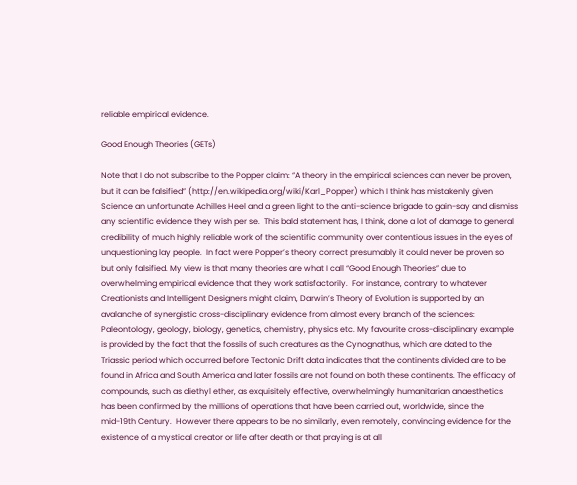reliable empirical evidence.

Good Enough Theories (GETs)

Note that I do not subscribe to the Popper claim: “A theory in the empirical sciences can never be proven, but it can be falsified” (http://en.wikipedia.org/wiki/Karl_Popper) which I think has mistakenly given Science an unfortunate Achilles Heel and a green light to the anti-science brigade to gain-say and dismiss any scientific evidence they wish per se.  This bald statement has, I think, done a lot of damage to general credibility of much highly reliable work of the scientific community over contentious issues in the eyes of unquestioning lay people.  In fact were Popper’s theory correct presumably it could never be proven so but only falsified. My view is that many theories are what I call “Good Enough Theories” due to overwhelming empirical evidence that they work satisfactorily.  For instance, contrary to whatever Creationists and Intelligent Designers might claim, Darwin’s Theory of Evolution is supported by an avalanche of synergistic cross-disciplinary evidence from almost every branch of the sciences: Paleontology, geology, biology, genetics, chemistry, physics etc. My favourite cross-disciplinary example is provided by the fact that the fossils of such creatures as the Cynognathus, which are dated to the Triassic period which occurred before Tectonic Drift data indicates that the continents divided are to be found in Africa and South America and later fossils are not found on both these continents. The efficacy of compounds, such as diethyl ether, as exquisitely effective, overwhelmingly humanitarian anaesthetics has been confirmed by the millions of operations that have been carried out, worldwide, since the mid-19th Century.  However there appears to be no similarly, even remotely, convincing evidence for the existence of a mystical creator or life after death or that praying is at all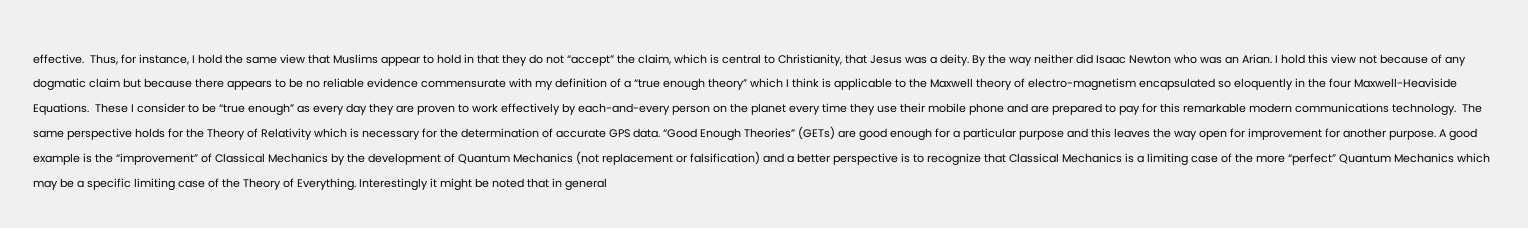effective.  Thus, for instance, I hold the same view that Muslims appear to hold in that they do not “accept” the claim, which is central to Christianity, that Jesus was a deity. By the way neither did Isaac Newton who was an Arian. I hold this view not because of any dogmatic claim but because there appears to be no reliable evidence commensurate with my definition of a “true enough theory” which I think is applicable to the Maxwell theory of electro-magnetism encapsulated so eloquently in the four Maxwell-Heaviside Equations.  These I consider to be “true enough” as every day they are proven to work effectively by each-and-every person on the planet every time they use their mobile phone and are prepared to pay for this remarkable modern communications technology.  The same perspective holds for the Theory of Relativity which is necessary for the determination of accurate GPS data. “Good Enough Theories” (GETs) are good enough for a particular purpose and this leaves the way open for improvement for another purpose. A good example is the “improvement” of Classical Mechanics by the development of Quantum Mechanics (not replacement or falsification) and a better perspective is to recognize that Classical Mechanics is a limiting case of the more “perfect” Quantum Mechanics which may be a specific limiting case of the Theory of Everything. Interestingly it might be noted that in general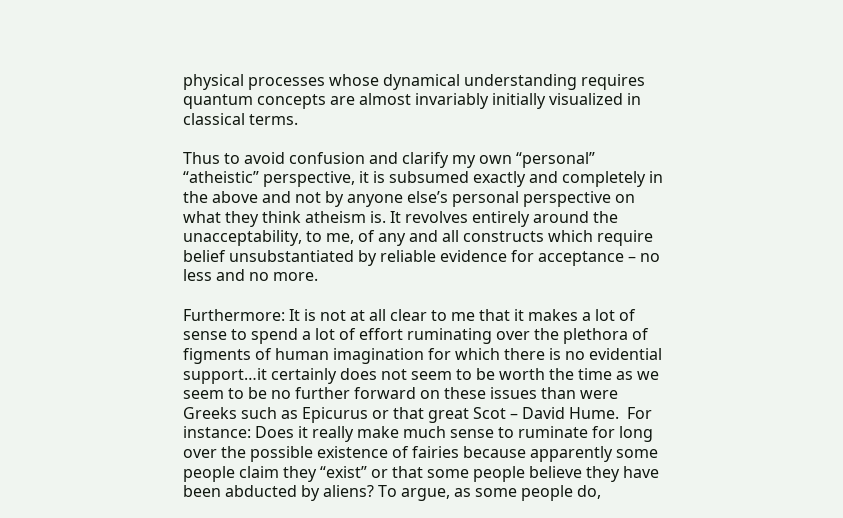physical processes whose dynamical understanding requires quantum concepts are almost invariably initially visualized in classical terms.

Thus to avoid confusion and clarify my own “personal” “atheistic” perspective, it is subsumed exactly and completely in the above and not by anyone else’s personal perspective on what they think atheism is. It revolves entirely around the unacceptability, to me, of any and all constructs which require belief unsubstantiated by reliable evidence for acceptance – no less and no more.

Furthermore: It is not at all clear to me that it makes a lot of sense to spend a lot of effort ruminating over the plethora of figments of human imagination for which there is no evidential support…it certainly does not seem to be worth the time as we seem to be no further forward on these issues than were Greeks such as Epicurus or that great Scot – David Hume.  For instance: Does it really make much sense to ruminate for long over the possible existence of fairies because apparently some people claim they “exist” or that some people believe they have been abducted by aliens? To argue, as some people do,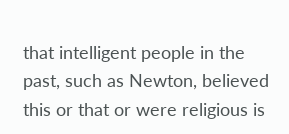that intelligent people in the past, such as Newton, believed this or that or were religious is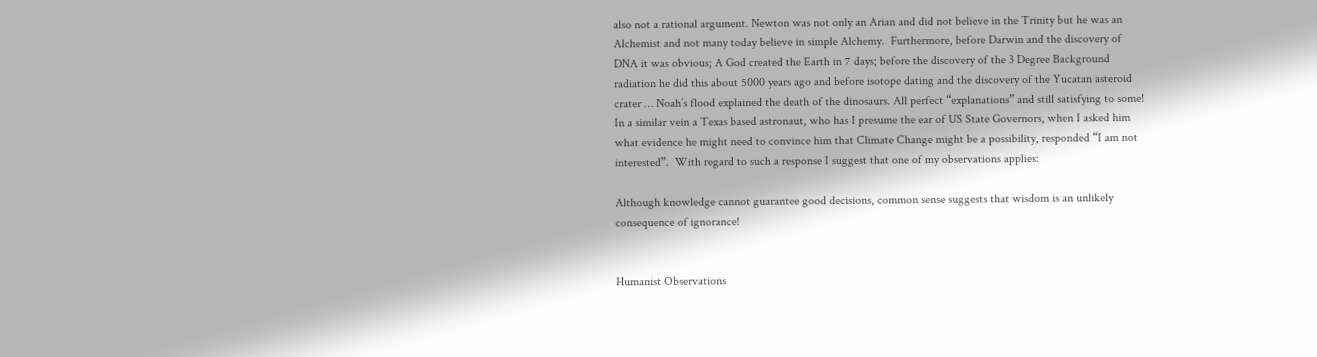also not a rational argument. Newton was not only an Arian and did not believe in the Trinity but he was an Alchemist and not many today believe in simple Alchemy.  Furthermore, before Darwin and the discovery of DNA it was obvious; A God created the Earth in 7 days; before the discovery of the 3 Degree Background radiation he did this about 5000 years ago and before isotope dating and the discovery of the Yucatan asteroid crater … Noah’s flood explained the death of the dinosaurs. All perfect “explanations” and still satisfying to some!  In a similar vein a Texas based astronaut, who has I presume the ear of US State Governors, when I asked him what evidence he might need to convince him that Climate Change might be a possibility, responded “I am not interested”.  With regard to such a response I suggest that one of my observations applies:

Although knowledge cannot guarantee good decisions, common sense suggests that wisdom is an unlikely consequence of ignorance!


Humanist Observations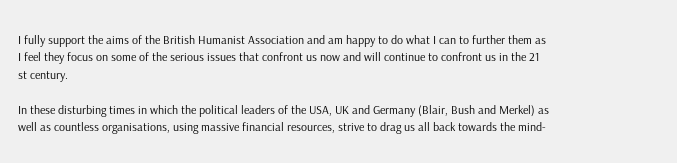I fully support the aims of the British Humanist Association and am happy to do what I can to further them as I feel they focus on some of the serious issues that confront us now and will continue to confront us in the 21 st century.

In these disturbing times in which the political leaders of the USA, UK and Germany (Blair, Bush and Merkel) as well as countless organisations, using massive financial resources, strive to drag us all back towards the mind-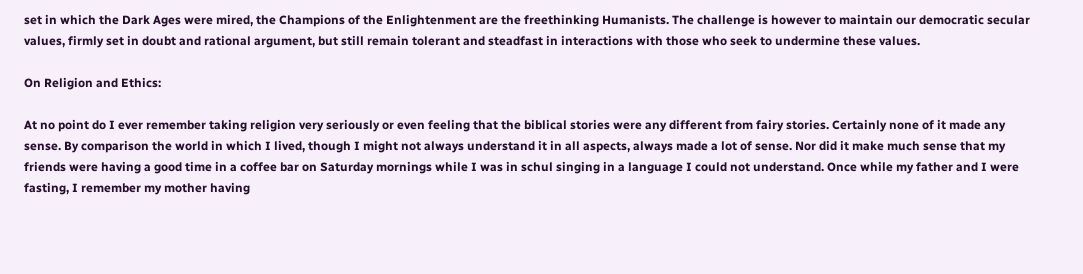set in which the Dark Ages were mired, the Champions of the Enlightenment are the freethinking Humanists. The challenge is however to maintain our democratic secular values, firmly set in doubt and rational argument, but still remain tolerant and steadfast in interactions with those who seek to undermine these values.

On Religion and Ethics:

At no point do I ever remember taking religion very seriously or even feeling that the biblical stories were any different from fairy stories. Certainly none of it made any sense. By comparison the world in which I lived, though I might not always understand it in all aspects, always made a lot of sense. Nor did it make much sense that my friends were having a good time in a coffee bar on Saturday mornings while I was in schul singing in a language I could not understand. Once while my father and I were fasting, I remember my mother having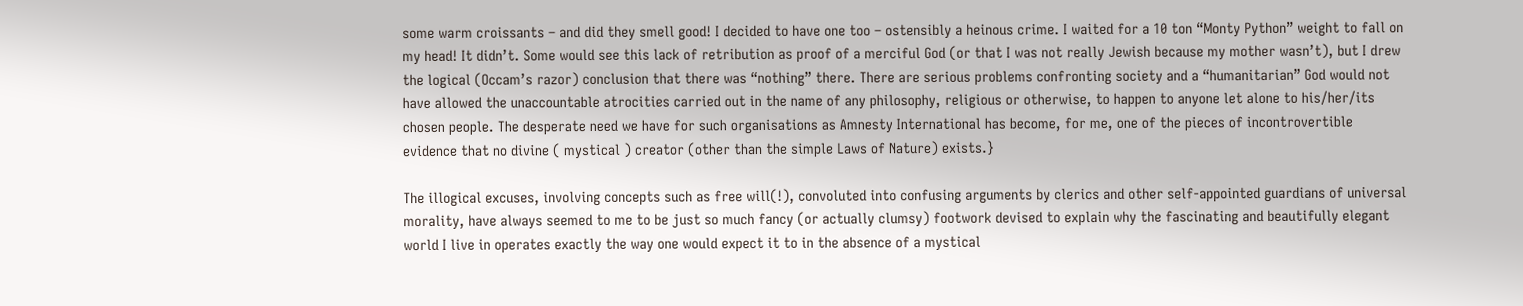some warm croissants – and did they smell good! I decided to have one too – ostensibly a heinous crime. I waited for a 10 ton “Monty Python” weight to fall on my head! It didn’t. Some would see this lack of retribution as proof of a merciful God (or that I was not really Jewish because my mother wasn’t), but I drew the logical (Occam’s razor) conclusion that there was “nothing” there. There are serious problems confronting society and a “humanitarian” God would not have allowed the unaccountable atrocities carried out in the name of any philosophy, religious or otherwise, to happen to anyone let alone to his/her/its chosen people. The desperate need we have for such organisations as Amnesty International has become, for me, one of the pieces of incontrovertible evidence that no divine ( mystical ) creator (other than the simple Laws of Nature) exists.}

The illogical excuses, involving concepts such as free will(!), convoluted into confusing arguments by clerics and other self-appointed guardians of universal morality, have always seemed to me to be just so much fancy (or actually clumsy) footwork devised to explain why the fascinating and beautifully elegant world I live in operates exactly the way one would expect it to in the absence of a mystical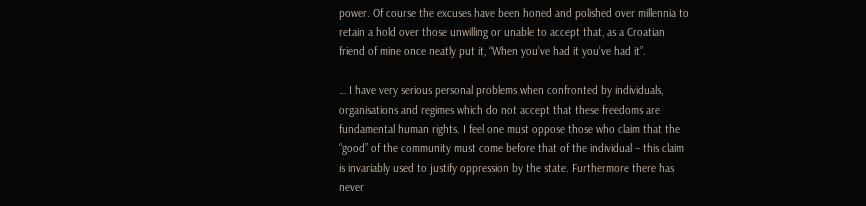power. Of course the excuses have been honed and polished over millennia to retain a hold over those unwilling or unable to accept that, as a Croatian friend of mine once neatly put it, “When you’ve had it you’ve had it”.

… I have very serious personal problems when confronted by individuals, organisations and regimes which do not accept that these freedoms are fundamental human rights. I feel one must oppose those who claim that the “good” of the community must come before that of the individual – this claim is invariably used to justify oppression by the state. Furthermore there has never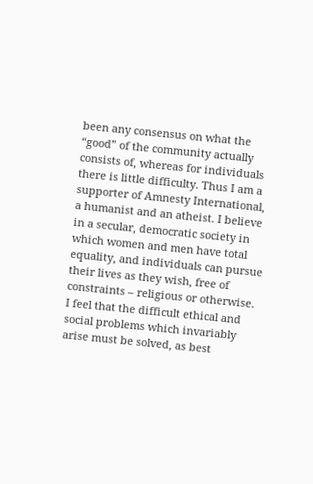been any consensus on what the “good” of the community actually consists of, whereas for individuals there is little difficulty. Thus I am a supporter of Amnesty International, a humanist and an atheist. I believe in a secular, democratic society in which women and men have total equality, and individuals can pursue their lives as they wish, free of constraints – religious or otherwise. I feel that the difficult ethical and social problems which invariably arise must be solved, as best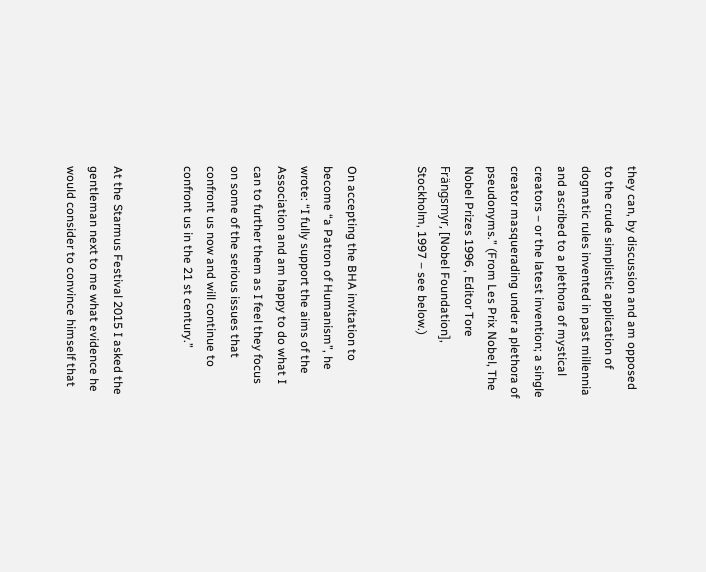they can, by discussion and am opposed to the crude simplistic application of dogmatic rules invented in past millennia and ascribed to a plethora of mystical creators – or the latest invention; a single creator masquerading under a plethora of pseudonyms.” (From Les Prix Nobel, The Nobel Prizes 1996 , Editor Tore Frängsmyr, [Nobel Foundation], Stockholm, 1997 – see below.)


On accepting the BHA invitation to become “a Patron of Humanism”, he wrote: “I fully support the aims of the Association and am happy to do what I can to further them as I feel they focus on some of the serious issues that confront us now and will continue to confront us in the 21 st century.”


At the Starmus Festival 2015 I asked the gentleman next to me what evidence he would consider to convince himself that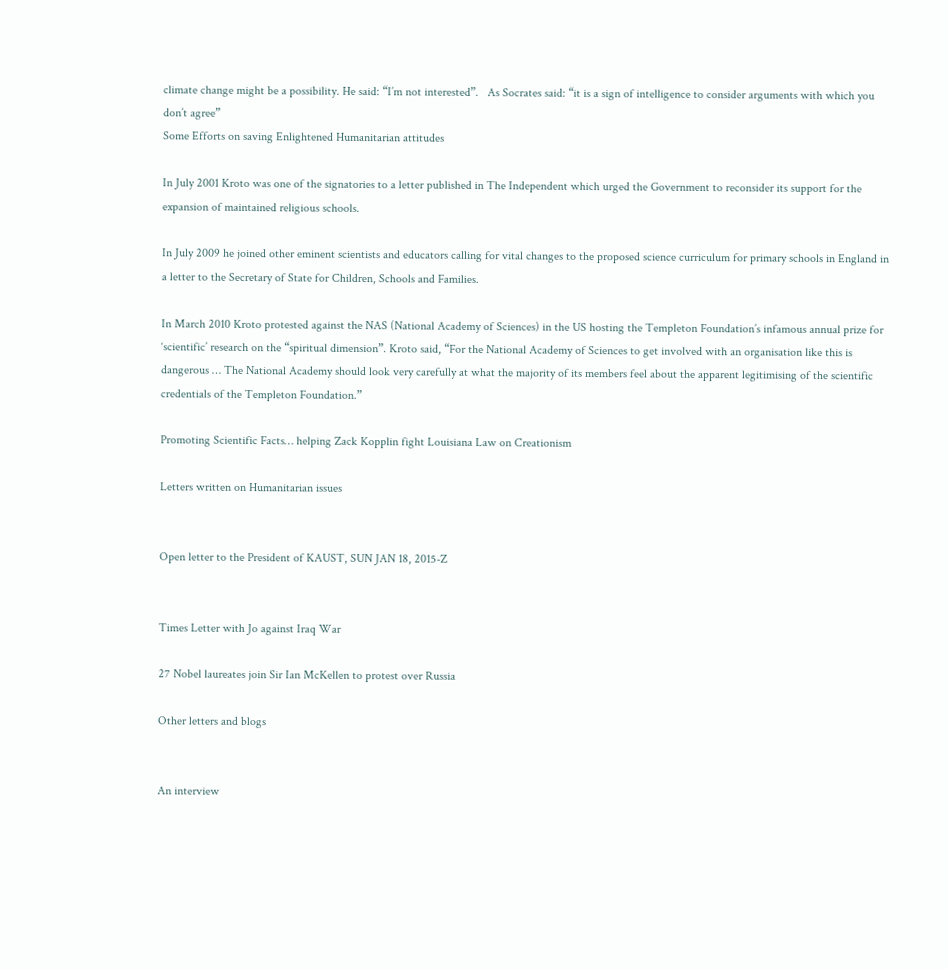climate change might be a possibility. He said: “I’m not interested”.   As Socrates said: “it is a sign of intelligence to consider arguments with which you don’t agree”
Some Efforts on saving Enlightened Humanitarian attitudes

In July 2001 Kroto was one of the signatories to a letter published in The Independent which urged the Government to reconsider its support for the expansion of maintained religious schools.

In July 2009 he joined other eminent scientists and educators calling for vital changes to the proposed science curriculum for primary schools in England in a letter to the Secretary of State for Children, Schools and Families.

In March 2010 Kroto protested against the NAS (National Academy of Sciences) in the US hosting the Templeton Foundation’s infamous annual prize for ‘scientific’ research on the “spiritual dimension”. Kroto said, “For the National Academy of Sciences to get involved with an organisation like this is dangerous … The National Academy should look very carefully at what the majority of its members feel about the apparent legitimising of the scientific credentials of the Templeton Foundation.”

Promoting Scientific Facts… helping Zack Kopplin fight Louisiana Law on Creationism

Letters written on Humanitarian issues


Open letter to the President of KAUST, SUN JAN 18, 2015-Z


Times Letter with Jo against Iraq War

27 Nobel laureates join Sir Ian McKellen to protest over Russia

Other letters and blogs


An interview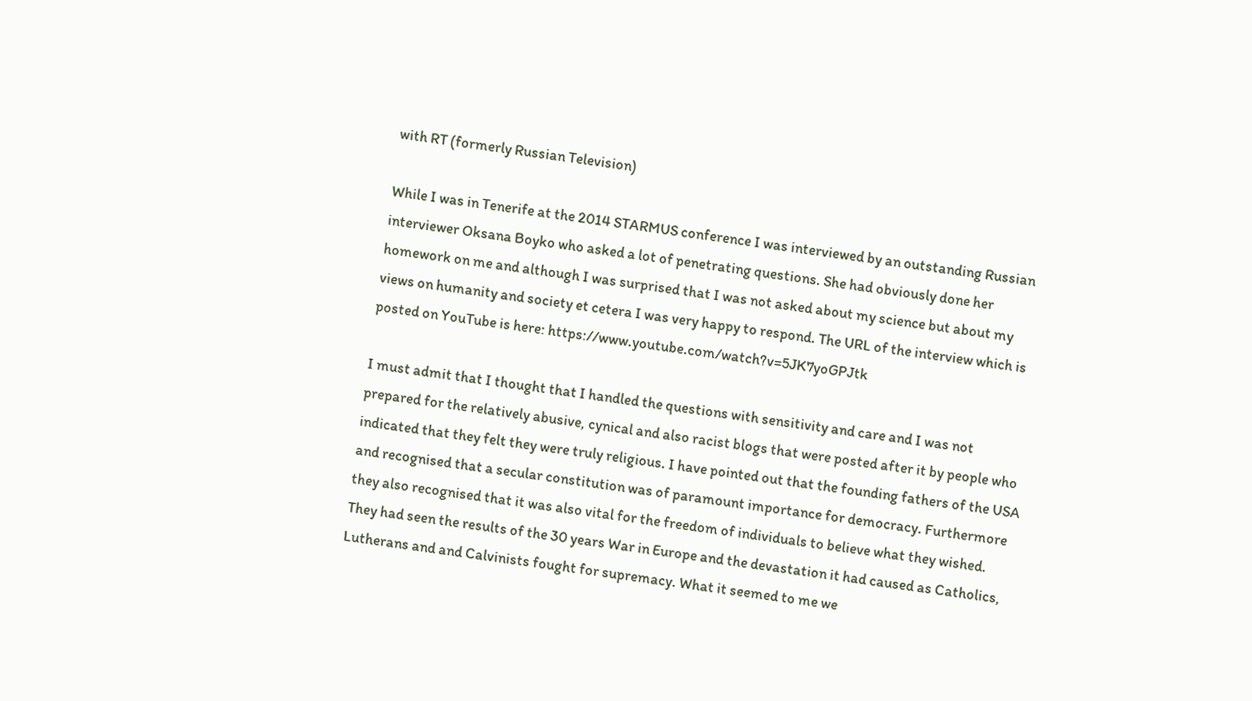with RT (formerly Russian Television)

While I was in Tenerife at the 2014 STARMUS conference I was interviewed by an outstanding Russian interviewer Oksana Boyko who asked a lot of penetrating questions. She had obviously done her homework on me and although I was surprised that I was not asked about my science but about my views on humanity and society et cetera I was very happy to respond. The URL of the interview which is posted on YouTube is here: https://www.youtube.com/watch?v=5JK7yoGPJtk

I must admit that I thought that I handled the questions with sensitivity and care and I was not prepared for the relatively abusive, cynical and also racist blogs that were posted after it by people who indicated that they felt they were truly religious. I have pointed out that the founding fathers of the USA and recognised that a secular constitution was of paramount importance for democracy. Furthermore they also recognised that it was also vital for the freedom of individuals to believe what they wished. They had seen the results of the 30 years War in Europe and the devastation it had caused as Catholics, Lutherans and and Calvinists fought for supremacy. What it seemed to me we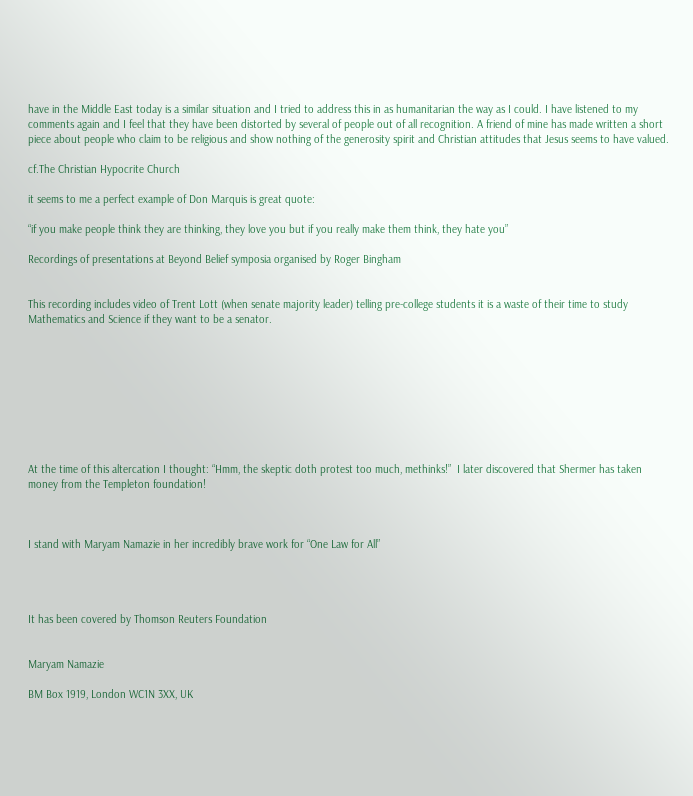have in the Middle East today is a similar situation and I tried to address this in as humanitarian the way as I could. I have listened to my comments again and I feel that they have been distorted by several of people out of all recognition. A friend of mine has made written a short piece about people who claim to be religious and show nothing of the generosity spirit and Christian attitudes that Jesus seems to have valued.

cf.The Christian Hypocrite Church

it seems to me a perfect example of Don Marquis is great quote:

“if you make people think they are thinking, they love you but if you really make them think, they hate you”

Recordings of presentations at Beyond Belief symposia organised by Roger Bingham


This recording includes video of Trent Lott (when senate majority leader) telling pre-college students it is a waste of their time to study Mathematics and Science if they want to be a senator.









At the time of this altercation I thought: “Hmm, the skeptic doth protest too much, methinks!”  I later discovered that Shermer has taken money from the Templeton foundation!



I stand with Maryam Namazie in her incredibly brave work for “One Law for All”




It has been covered by Thomson Reuters Foundation


Maryam Namazie

BM Box 1919, London WC1N 3XX, UK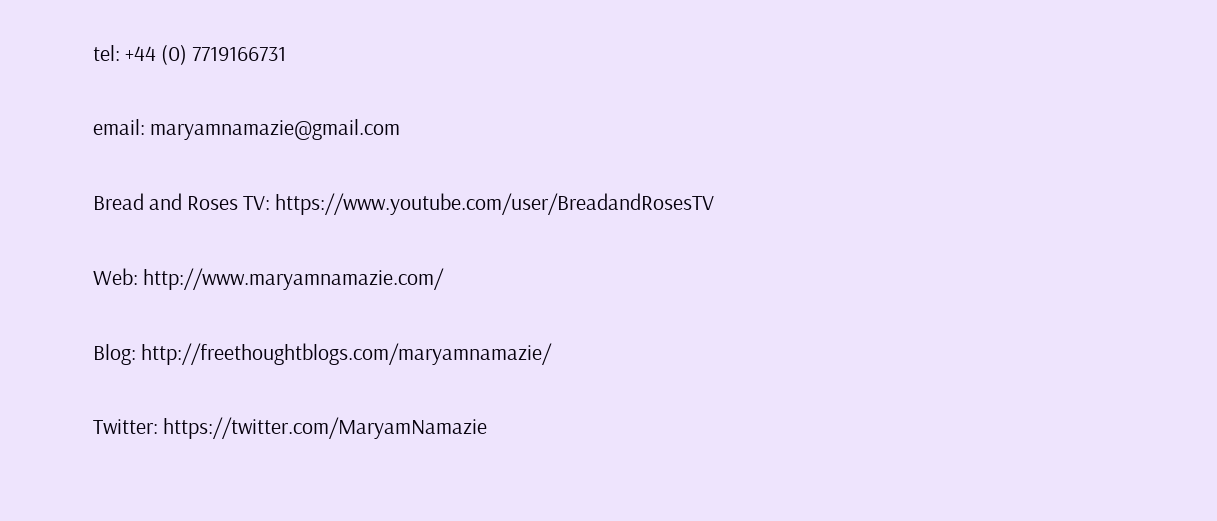tel: +44 (0) 7719166731

email: maryamnamazie@gmail.com

Bread and Roses TV: https://www.youtube.com/user/BreadandRosesTV

Web: http://www.maryamnamazie.com/

Blog: http://freethoughtblogs.com/maryamnamazie/

Twitter: https://twitter.com/MaryamNamazie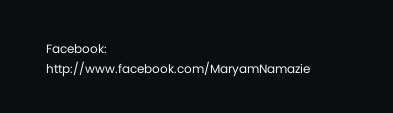Facebook: http://www.facebook.com/MaryamNamazie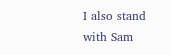I also stand with Sam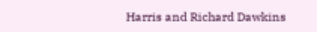Harris and Richard Dawkins